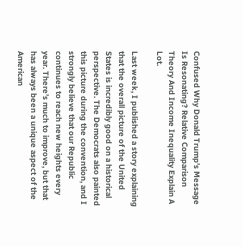Confused Why Donald Trump’s Message Is Resonating? Relative Comparison Theory And Income Inequality Explain A Lot.

Last week, I published a story explaining that the overall picture of the United States is incredibly good on a historical perspective. The Democrats also painted this picture during the convention, and I strongly believe that our Republic continues to reach new heights every year. There’s much to improve, but that has always been a unique aspect of the American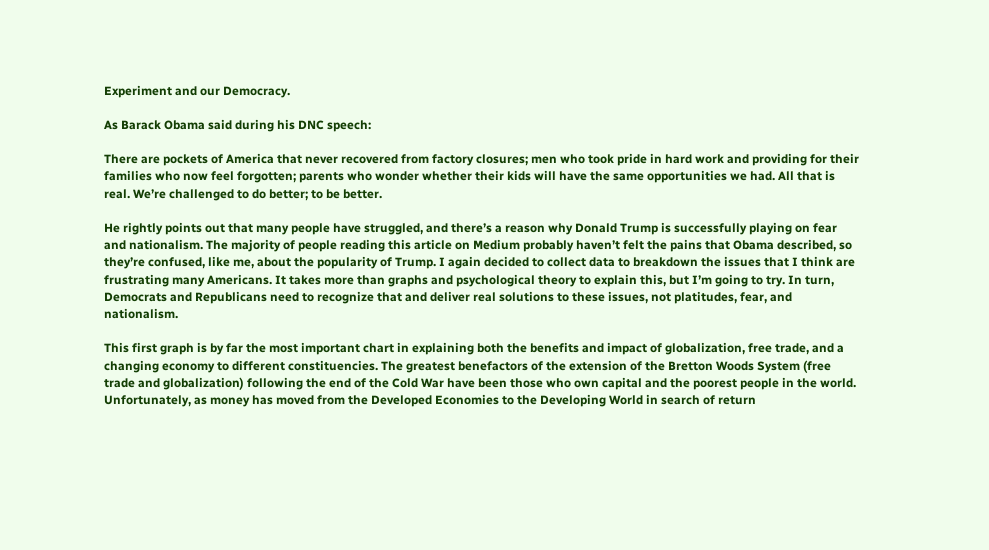Experiment and our Democracy.

As Barack Obama said during his DNC speech:

There are pockets of America that never recovered from factory closures; men who took pride in hard work and providing for their families who now feel forgotten; parents who wonder whether their kids will have the same opportunities we had. All that is real. We’re challenged to do better; to be better.

He rightly points out that many people have struggled, and there’s a reason why Donald Trump is successfully playing on fear and nationalism. The majority of people reading this article on Medium probably haven’t felt the pains that Obama described, so they’re confused, like me, about the popularity of Trump. I again decided to collect data to breakdown the issues that I think are frustrating many Americans. It takes more than graphs and psychological theory to explain this, but I’m going to try. In turn, Democrats and Republicans need to recognize that and deliver real solutions to these issues, not platitudes, fear, and nationalism.

This first graph is by far the most important chart in explaining both the benefits and impact of globalization, free trade, and a changing economy to different constituencies. The greatest benefactors of the extension of the Bretton Woods System (free trade and globalization) following the end of the Cold War have been those who own capital and the poorest people in the world. Unfortunately, as money has moved from the Developed Economies to the Developing World in search of return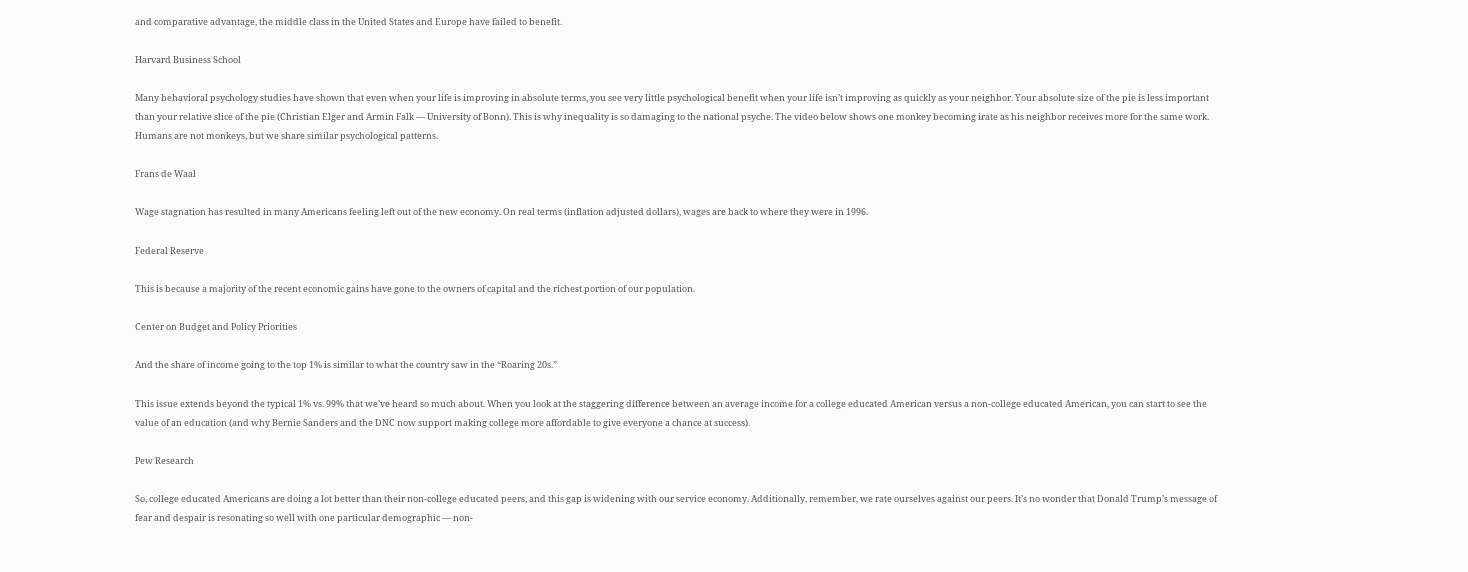and comparative advantage, the middle class in the United States and Europe have failed to benefit.

Harvard Business School

Many behavioral psychology studies have shown that even when your life is improving in absolute terms, you see very little psychological benefit when your life isn’t improving as quickly as your neighbor. Your absolute size of the pie is less important than your relative slice of the pie (Christian Elger and Armin Falk — University of Bonn). This is why inequality is so damaging to the national psyche. The video below shows one monkey becoming irate as his neighbor receives more for the same work. Humans are not monkeys, but we share similar psychological patterns.

Frans de Waal

Wage stagnation has resulted in many Americans feeling left out of the new economy. On real terms (inflation adjusted dollars), wages are back to where they were in 1996.

Federal Reserve

This is because a majority of the recent economic gains have gone to the owners of capital and the richest portion of our population.

Center on Budget and Policy Priorities

And the share of income going to the top 1% is similar to what the country saw in the “Roaring 20s.”

This issue extends beyond the typical 1% vs. 99% that we’ve heard so much about. When you look at the staggering difference between an average income for a college educated American versus a non-college educated American, you can start to see the value of an education (and why Bernie Sanders and the DNC now support making college more affordable to give everyone a chance at success).

Pew Research

So, college educated Americans are doing a lot better than their non-college educated peers, and this gap is widening with our service economy. Additionally, remember, we rate ourselves against our peers. It’s no wonder that Donald Trump’s message of fear and despair is resonating so well with one particular demographic — non-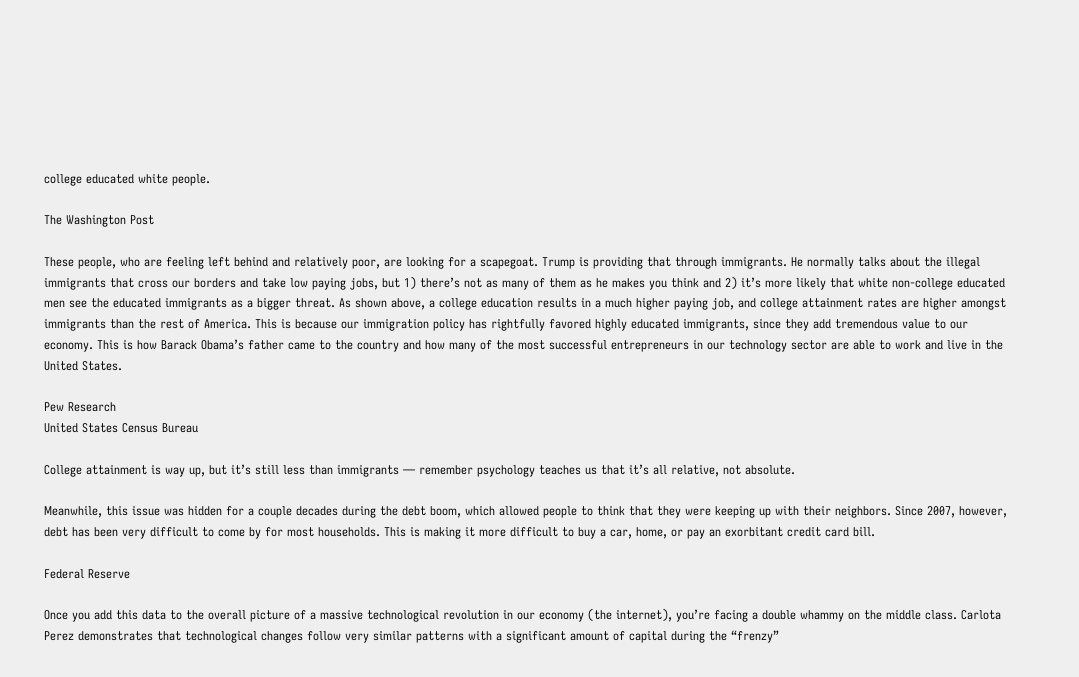college educated white people.

The Washington Post

These people, who are feeling left behind and relatively poor, are looking for a scapegoat. Trump is providing that through immigrants. He normally talks about the illegal immigrants that cross our borders and take low paying jobs, but 1) there’s not as many of them as he makes you think and 2) it’s more likely that white non-college educated men see the educated immigrants as a bigger threat. As shown above, a college education results in a much higher paying job, and college attainment rates are higher amongst immigrants than the rest of America. This is because our immigration policy has rightfully favored highly educated immigrants, since they add tremendous value to our economy. This is how Barack Obama’s father came to the country and how many of the most successful entrepreneurs in our technology sector are able to work and live in the United States.

Pew Research
United States Census Bureau

College attainment is way up, but it’s still less than immigrants — remember psychology teaches us that it’s all relative, not absolute.

Meanwhile, this issue was hidden for a couple decades during the debt boom, which allowed people to think that they were keeping up with their neighbors. Since 2007, however, debt has been very difficult to come by for most households. This is making it more difficult to buy a car, home, or pay an exorbitant credit card bill.

Federal Reserve

Once you add this data to the overall picture of a massive technological revolution in our economy (the internet), you’re facing a double whammy on the middle class. Carlota Perez demonstrates that technological changes follow very similar patterns with a significant amount of capital during the “frenzy”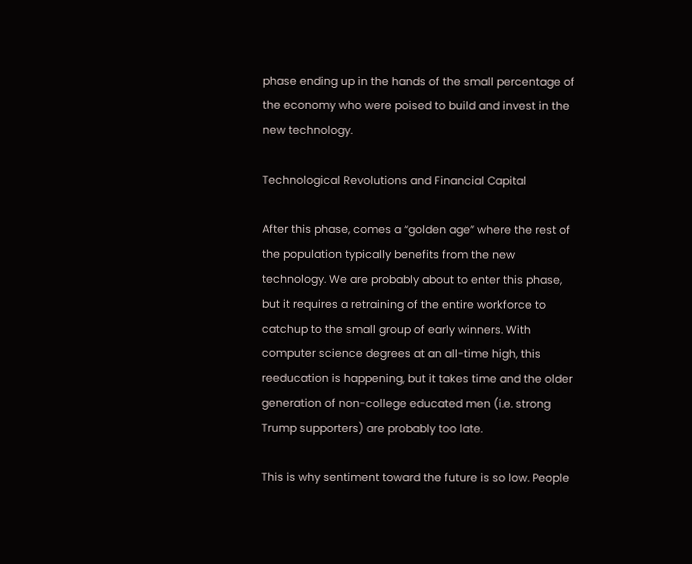phase ending up in the hands of the small percentage of the economy who were poised to build and invest in the new technology.

Technological Revolutions and Financial Capital

After this phase, comes a “golden age” where the rest of the population typically benefits from the new technology. We are probably about to enter this phase, but it requires a retraining of the entire workforce to catchup to the small group of early winners. With computer science degrees at an all-time high, this reeducation is happening, but it takes time and the older generation of non-college educated men (i.e. strong Trump supporters) are probably too late.

This is why sentiment toward the future is so low. People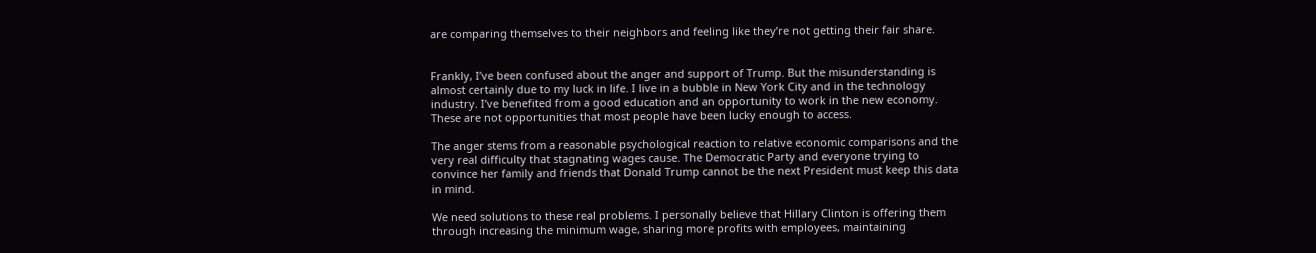are comparing themselves to their neighbors and feeling like they’re not getting their fair share.


Frankly, I’ve been confused about the anger and support of Trump. But the misunderstanding is almost certainly due to my luck in life. I live in a bubble in New York City and in the technology industry. I’ve benefited from a good education and an opportunity to work in the new economy. These are not opportunities that most people have been lucky enough to access.

The anger stems from a reasonable psychological reaction to relative economic comparisons and the very real difficulty that stagnating wages cause. The Democratic Party and everyone trying to convince her family and friends that Donald Trump cannot be the next President must keep this data in mind.

We need solutions to these real problems. I personally believe that Hillary Clinton is offering them through increasing the minimum wage, sharing more profits with employees, maintaining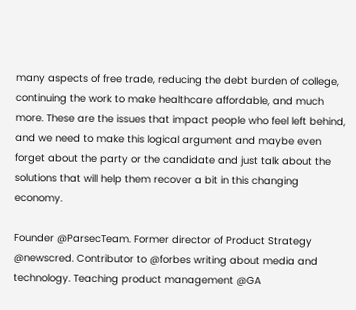many aspects of free trade, reducing the debt burden of college, continuing the work to make healthcare affordable, and much more. These are the issues that impact people who feel left behind, and we need to make this logical argument and maybe even forget about the party or the candidate and just talk about the solutions that will help them recover a bit in this changing economy.

Founder @ParsecTeam. Former director of Product Strategy @newscred. Contributor to @forbes writing about media and technology. Teaching product management @GA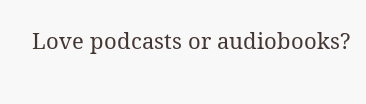Love podcasts or audiobooks?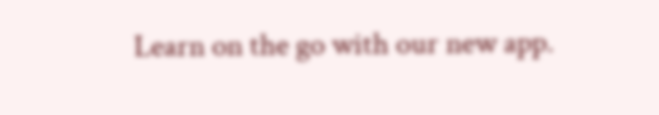Learn on the go with our new app.